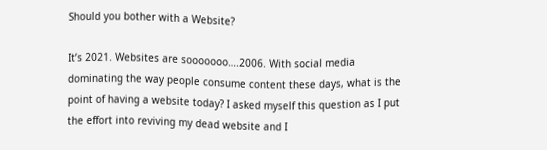Should you bother with a Website?

It’s 2021. Websites are sooooooo….2006. With social media dominating the way people consume content these days, what is the point of having a website today? I asked myself this question as I put the effort into reviving my dead website and I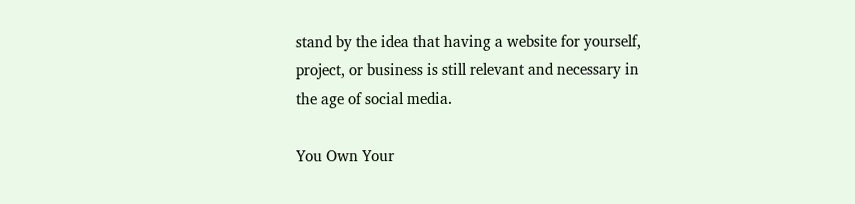stand by the idea that having a website for yourself, project, or business is still relevant and necessary in the age of social media.

You Own Your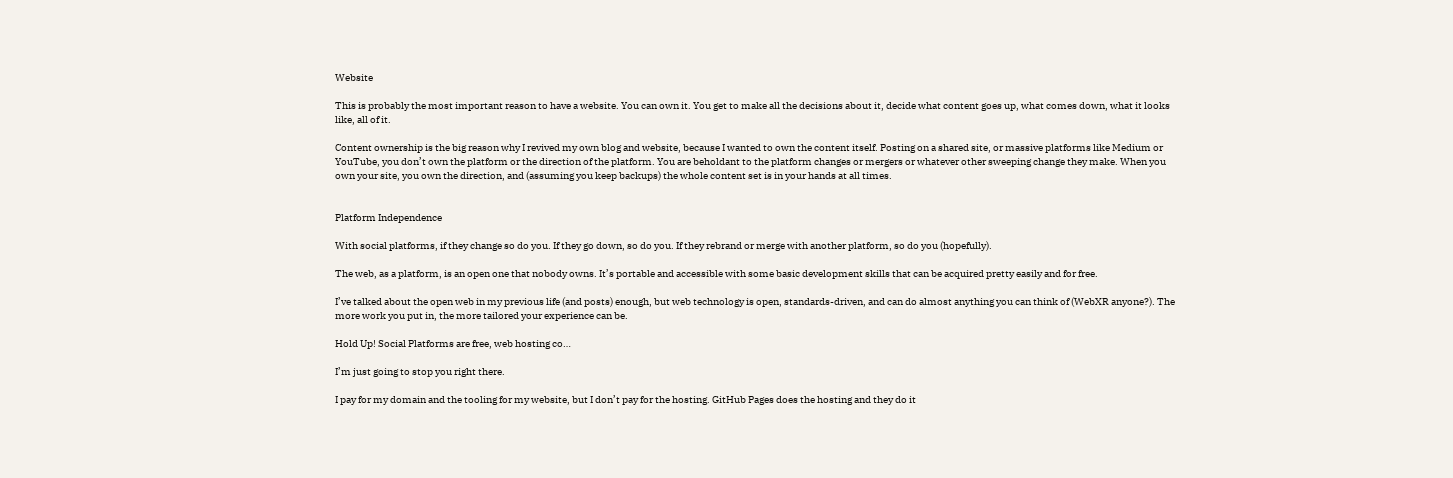Website

This is probably the most important reason to have a website. You can own it. You get to make all the decisions about it, decide what content goes up, what comes down, what it looks like, all of it.

Content ownership is the big reason why I revived my own blog and website, because I wanted to own the content itself. Posting on a shared site, or massive platforms like Medium or YouTube, you don’t own the platform or the direction of the platform. You are beholdant to the platform changes or mergers or whatever other sweeping change they make. When you own your site, you own the direction, and (assuming you keep backups) the whole content set is in your hands at all times.


Platform Independence

With social platforms, if they change so do you. If they go down, so do you. If they rebrand or merge with another platform, so do you (hopefully).

The web, as a platform, is an open one that nobody owns. It’s portable and accessible with some basic development skills that can be acquired pretty easily and for free.

I’ve talked about the open web in my previous life (and posts) enough, but web technology is open, standards-driven, and can do almost anything you can think of (WebXR anyone?). The more work you put in, the more tailored your experience can be.

Hold Up! Social Platforms are free, web hosting co…

I’m just going to stop you right there.

I pay for my domain and the tooling for my website, but I don’t pay for the hosting. GitHub Pages does the hosting and they do it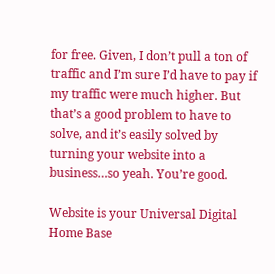for free. Given, I don’t pull a ton of traffic and I’m sure I’d have to pay if my traffic were much higher. But that’s a good problem to have to solve, and it’s easily solved by turning your website into a business…so yeah. You’re good.

Website is your Universal Digital Home Base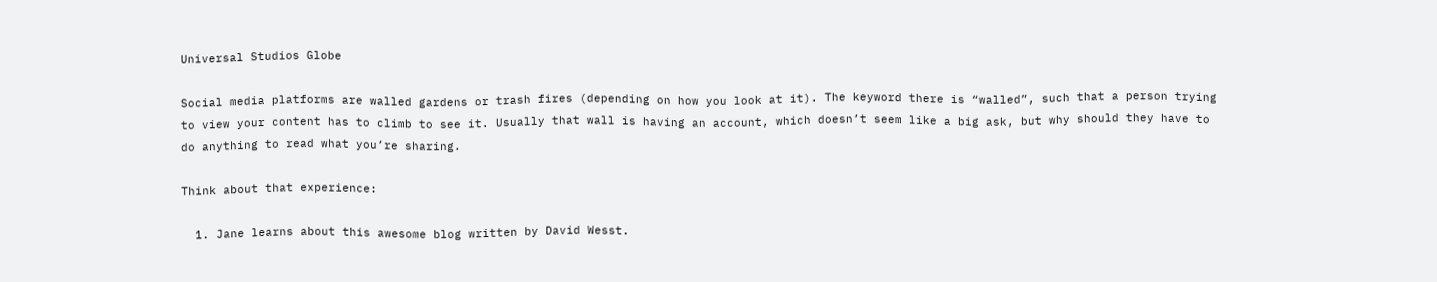Universal Studios Globe

Social media platforms are walled gardens or trash fires (depending on how you look at it). The keyword there is “walled”, such that a person trying to view your content has to climb to see it. Usually that wall is having an account, which doesn’t seem like a big ask, but why should they have to do anything to read what you’re sharing.

Think about that experience:

  1. Jane learns about this awesome blog written by David Wesst.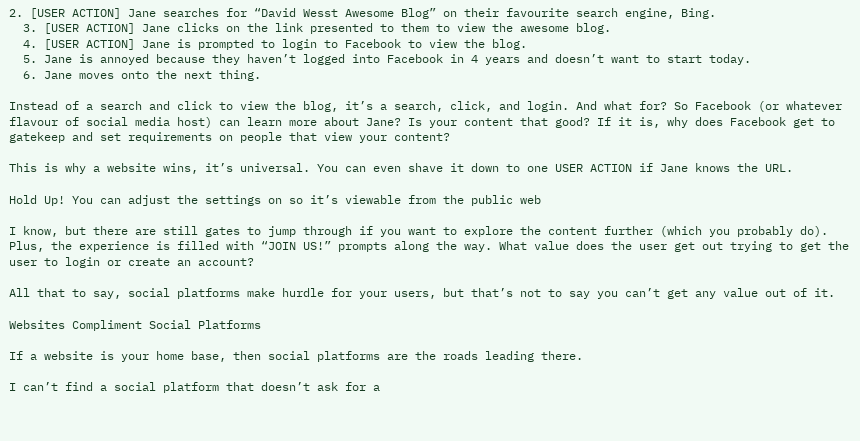2. [USER ACTION] Jane searches for “David Wesst Awesome Blog” on their favourite search engine, Bing.
  3. [USER ACTION] Jane clicks on the link presented to them to view the awesome blog.
  4. [USER ACTION] Jane is prompted to login to Facebook to view the blog.
  5. Jane is annoyed because they haven’t logged into Facebook in 4 years and doesn’t want to start today.
  6. Jane moves onto the next thing.

Instead of a search and click to view the blog, it’s a search, click, and login. And what for? So Facebook (or whatever flavour of social media host) can learn more about Jane? Is your content that good? If it is, why does Facebook get to gatekeep and set requirements on people that view your content?

This is why a website wins, it’s universal. You can even shave it down to one USER ACTION if Jane knows the URL.

Hold Up! You can adjust the settings on so it’s viewable from the public web

I know, but there are still gates to jump through if you want to explore the content further (which you probably do). Plus, the experience is filled with “JOIN US!” prompts along the way. What value does the user get out trying to get the user to login or create an account?

All that to say, social platforms make hurdle for your users, but that’s not to say you can’t get any value out of it.

Websites Compliment Social Platforms

If a website is your home base, then social platforms are the roads leading there.

I can’t find a social platform that doesn’t ask for a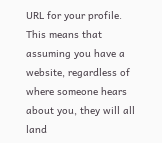URL for your profile. This means that assuming you have a website, regardless of where someone hears about you, they will all land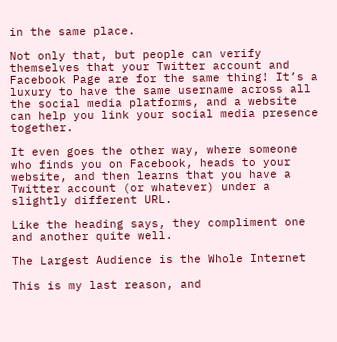in the same place.

Not only that, but people can verify themselves that your Twitter account and Facebook Page are for the same thing! It’s a luxury to have the same username across all the social media platforms, and a website can help you link your social media presence together.

It even goes the other way, where someone who finds you on Facebook, heads to your website, and then learns that you have a Twitter account (or whatever) under a slightly different URL.

Like the heading says, they compliment one and another quite well.

The Largest Audience is the Whole Internet

This is my last reason, and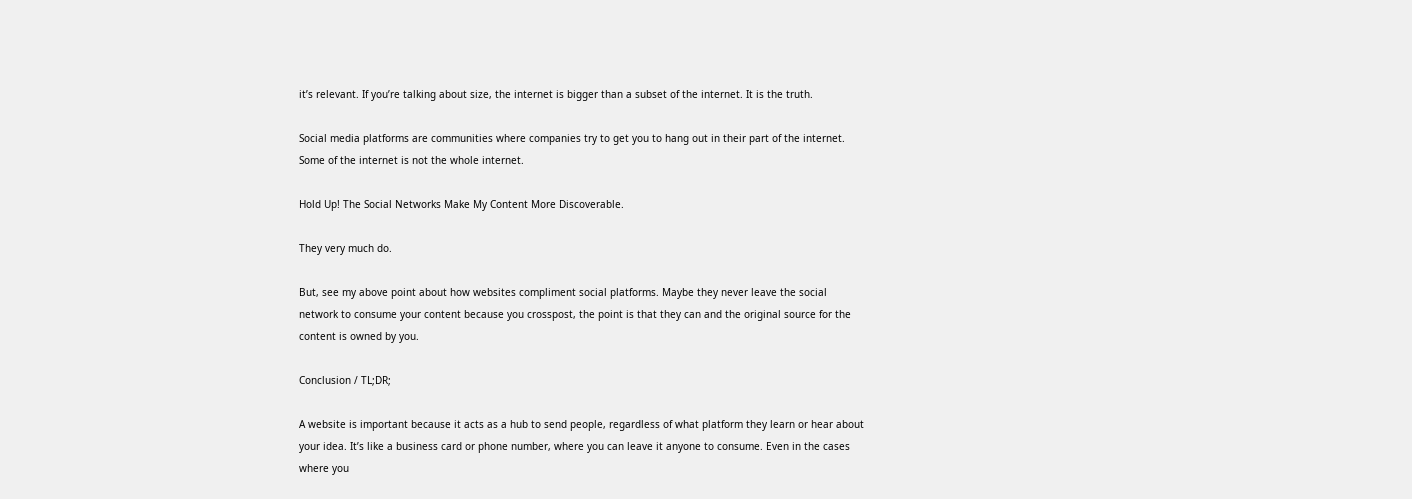it’s relevant. If you’re talking about size, the internet is bigger than a subset of the internet. It is the truth.

Social media platforms are communities where companies try to get you to hang out in their part of the internet. Some of the internet is not the whole internet.

Hold Up! The Social Networks Make My Content More Discoverable.

They very much do.

But, see my above point about how websites compliment social platforms. Maybe they never leave the social network to consume your content because you crosspost, the point is that they can and the original source for the content is owned by you.

Conclusion / TL;DR;

A website is important because it acts as a hub to send people, regardless of what platform they learn or hear about your idea. It’s like a business card or phone number, where you can leave it anyone to consume. Even in the cases where you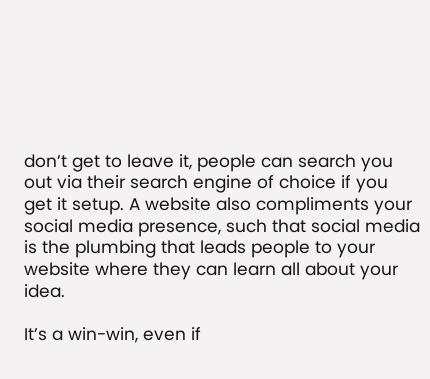don’t get to leave it, people can search you out via their search engine of choice if you get it setup. A website also compliments your social media presence, such that social media is the plumbing that leads people to your website where they can learn all about your idea.

It’s a win-win, even if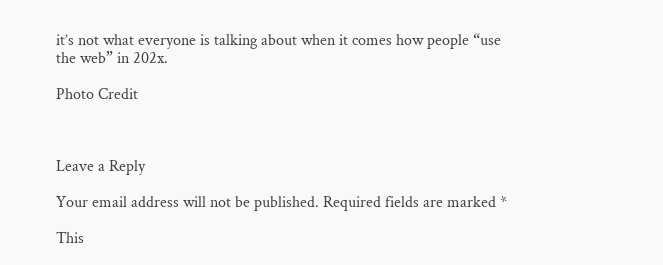it’s not what everyone is talking about when it comes how people “use the web” in 202x.

Photo Credit



Leave a Reply

Your email address will not be published. Required fields are marked *

This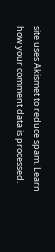site uses Akismet to reduce spam. Learn how your comment data is processed.